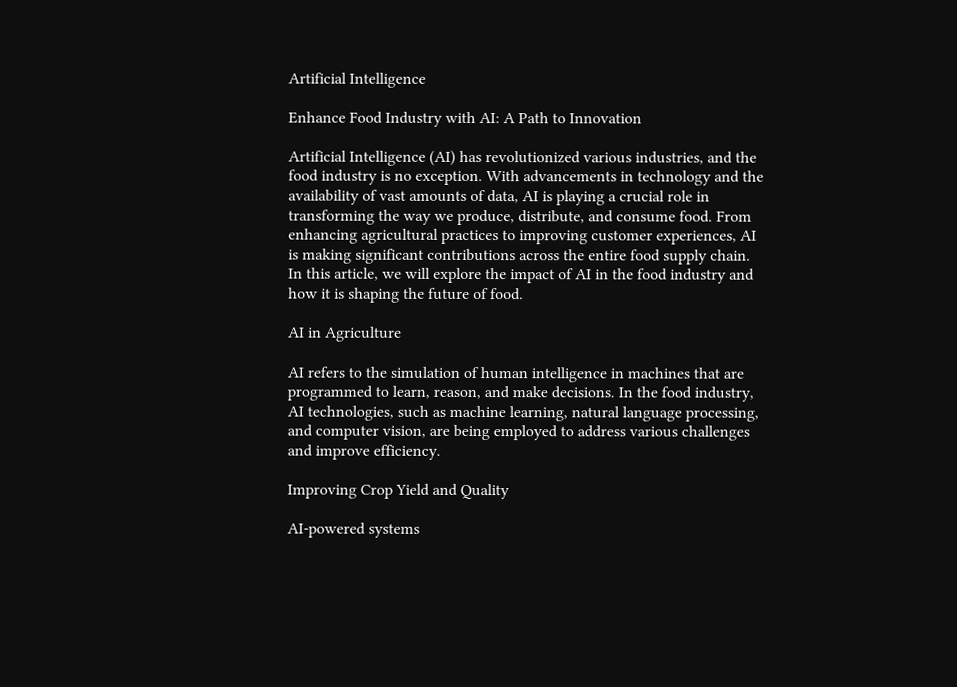Artificial Intelligence

Enhance Food Industry with AI: A Path to Innovation

Artificial Intelligence (AI) has revolutionized various industries, and the food industry is no exception. With advancements in technology and the availability of vast amounts of data, AI is playing a crucial role in transforming the way we produce, distribute, and consume food. From enhancing agricultural practices to improving customer experiences, AI is making significant contributions across the entire food supply chain. In this article, we will explore the impact of AI in the food industry and how it is shaping the future of food.

AI in Agriculture

AI refers to the simulation of human intelligence in machines that are programmed to learn, reason, and make decisions. In the food industry, AI technologies, such as machine learning, natural language processing, and computer vision, are being employed to address various challenges and improve efficiency.

Improving Crop Yield and Quality

AI-powered systems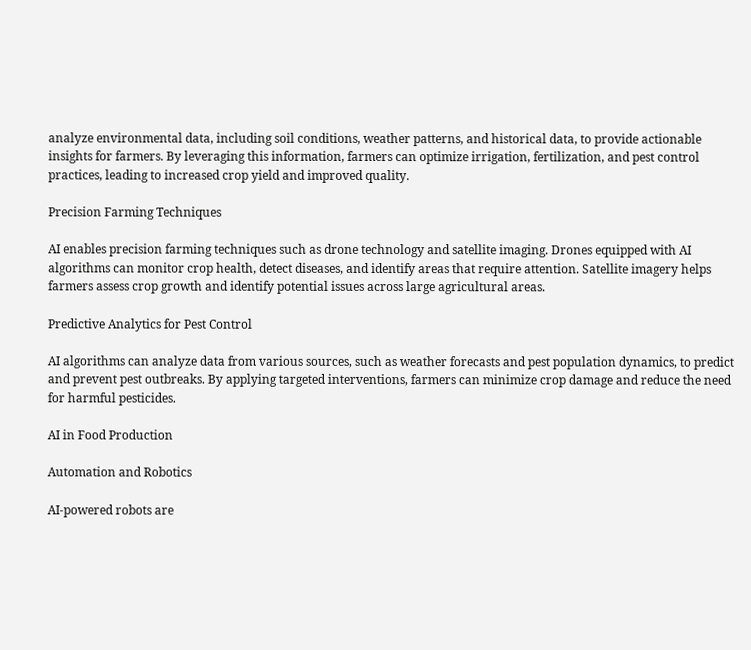analyze environmental data, including soil conditions, weather patterns, and historical data, to provide actionable insights for farmers. By leveraging this information, farmers can optimize irrigation, fertilization, and pest control practices, leading to increased crop yield and improved quality.

Precision Farming Techniques

AI enables precision farming techniques such as drone technology and satellite imaging. Drones equipped with AI algorithms can monitor crop health, detect diseases, and identify areas that require attention. Satellite imagery helps farmers assess crop growth and identify potential issues across large agricultural areas.

Predictive Analytics for Pest Control

AI algorithms can analyze data from various sources, such as weather forecasts and pest population dynamics, to predict and prevent pest outbreaks. By applying targeted interventions, farmers can minimize crop damage and reduce the need for harmful pesticides.

AI in Food Production

Automation and Robotics

AI-powered robots are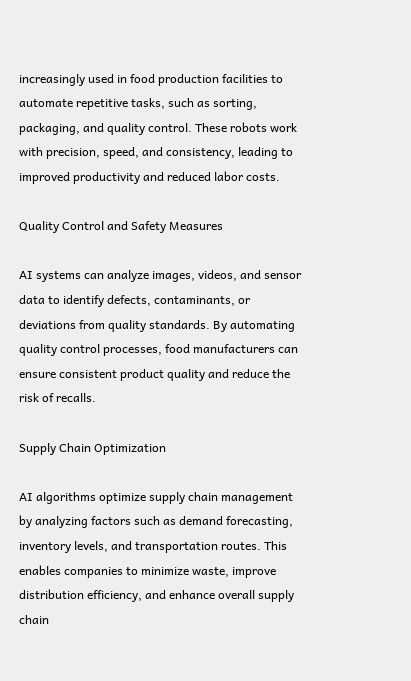increasingly used in food production facilities to automate repetitive tasks, such as sorting, packaging, and quality control. These robots work with precision, speed, and consistency, leading to improved productivity and reduced labor costs.

Quality Control and Safety Measures

AI systems can analyze images, videos, and sensor data to identify defects, contaminants, or deviations from quality standards. By automating quality control processes, food manufacturers can ensure consistent product quality and reduce the risk of recalls.

Supply Chain Optimization

AI algorithms optimize supply chain management by analyzing factors such as demand forecasting, inventory levels, and transportation routes. This enables companies to minimize waste, improve distribution efficiency, and enhance overall supply chain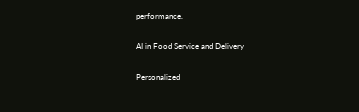performance.

AI in Food Service and Delivery

Personalized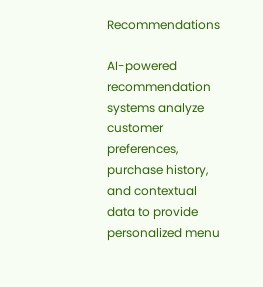Recommendations

AI-powered recommendation systems analyze customer preferences, purchase history, and contextual data to provide personalized menu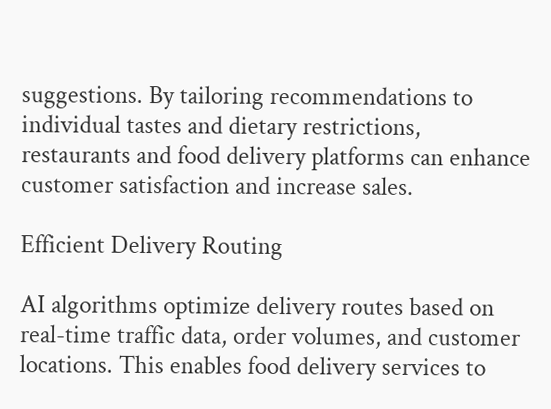suggestions. By tailoring recommendations to individual tastes and dietary restrictions, restaurants and food delivery platforms can enhance customer satisfaction and increase sales.

Efficient Delivery Routing

AI algorithms optimize delivery routes based on real-time traffic data, order volumes, and customer locations. This enables food delivery services to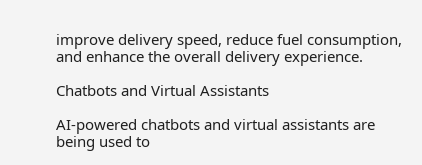improve delivery speed, reduce fuel consumption, and enhance the overall delivery experience.

Chatbots and Virtual Assistants

AI-powered chatbots and virtual assistants are being used to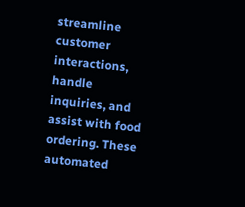streamline customer interactions, handle inquiries, and assist with food ordering. These automated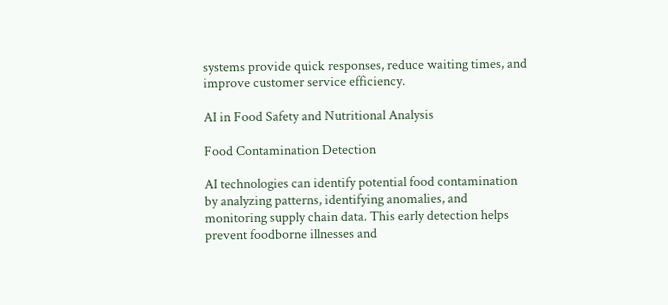systems provide quick responses, reduce waiting times, and improve customer service efficiency.

AI in Food Safety and Nutritional Analysis

Food Contamination Detection

AI technologies can identify potential food contamination by analyzing patterns, identifying anomalies, and monitoring supply chain data. This early detection helps prevent foodborne illnesses and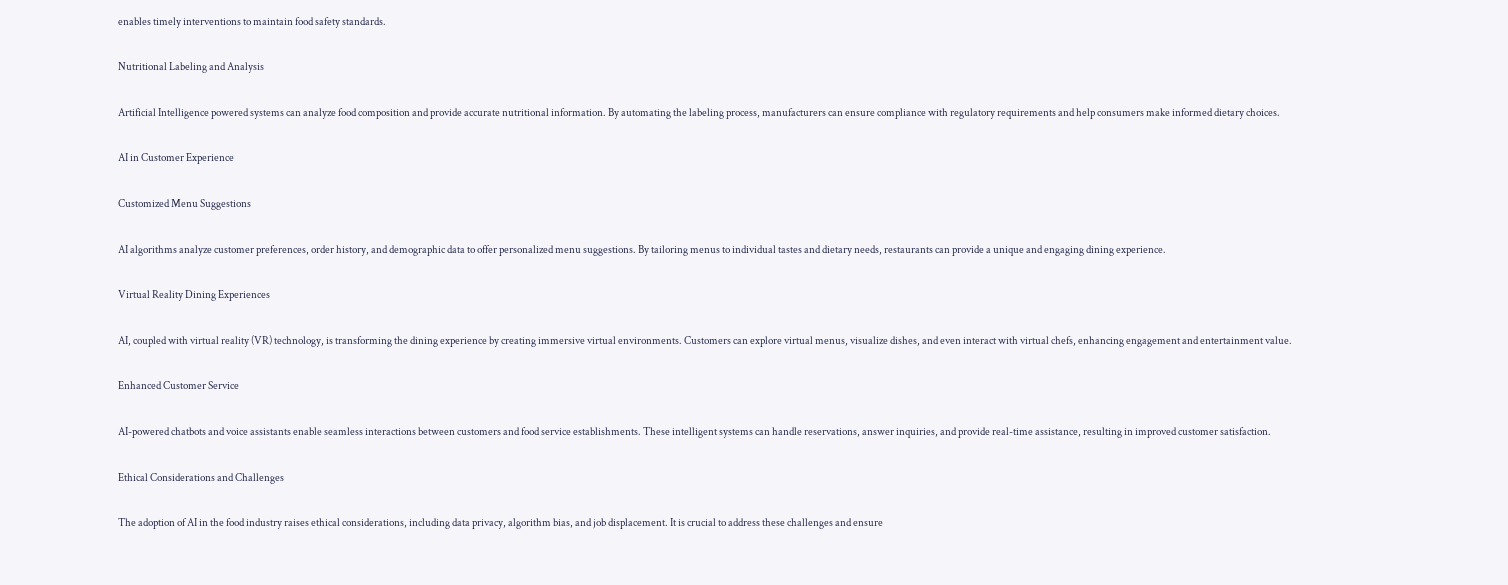enables timely interventions to maintain food safety standards.

Nutritional Labeling and Analysis

Artificial Intelligence powered systems can analyze food composition and provide accurate nutritional information. By automating the labeling process, manufacturers can ensure compliance with regulatory requirements and help consumers make informed dietary choices.

AI in Customer Experience

Customized Menu Suggestions

AI algorithms analyze customer preferences, order history, and demographic data to offer personalized menu suggestions. By tailoring menus to individual tastes and dietary needs, restaurants can provide a unique and engaging dining experience.

Virtual Reality Dining Experiences

AI, coupled with virtual reality (VR) technology, is transforming the dining experience by creating immersive virtual environments. Customers can explore virtual menus, visualize dishes, and even interact with virtual chefs, enhancing engagement and entertainment value.

Enhanced Customer Service

AI-powered chatbots and voice assistants enable seamless interactions between customers and food service establishments. These intelligent systems can handle reservations, answer inquiries, and provide real-time assistance, resulting in improved customer satisfaction.

Ethical Considerations and Challenges

The adoption of AI in the food industry raises ethical considerations, including data privacy, algorithm bias, and job displacement. It is crucial to address these challenges and ensure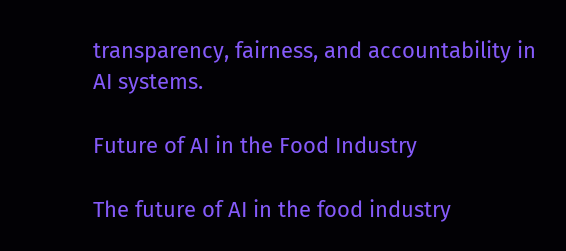transparency, fairness, and accountability in AI systems.

Future of AI in the Food Industry

The future of AI in the food industry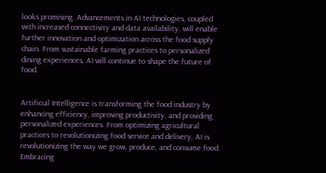looks promising. Advancements in AI technologies, coupled with increased connectivity and data availability, will enable further innovation and optimization across the food supply chain. From sustainable farming practices to personalized dining experiences, AI will continue to shape the future of food.


Artificial Intelligence is transforming the food industry by enhancing efficiency, improving productivity, and providing personalized experiences. From optimizing agricultural practices to revolutionizing food service and delivery, AI is revolutionizing the way we grow, produce, and consume food. Embracing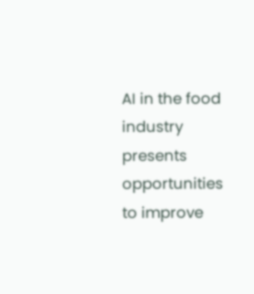AI in the food industry presents opportunities to improve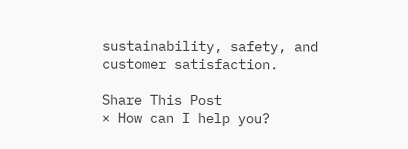sustainability, safety, and customer satisfaction.

Share This Post
× How can I help you?